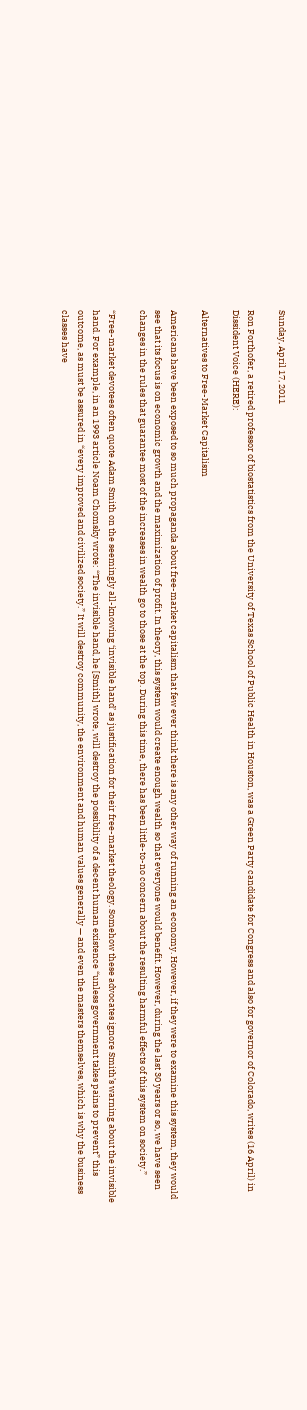Sunday, April 17, 2011

Ron Forthofer, a retired professor of biostatistics from the University of Texas School of Public Health in Houston, was a Green Party candidate for Congress and also for governor of Colorado, writes (16 April) in Dissident Voice (HERE):

Alternatives to Free-Market Capitalism

Americans have been exposed to so much propaganda about free-market capitalism that few ever think there is any other way of running an economy. However, if they were to examine this system, they would see that its focus is on economic growth and the maximization of profit. In theory, this system would create enough wealth so that everyone would benefit. However, during the last 30 years or so, we have seen changes in the rules that guarantee most of the increases in wealth go to those at the top. During this time, there has been little-to-no concern about the resulting harmful effects of this system on society.”

“Free-market devotees often quote Adam Smith on the seemingly all-knowing ‘invisible hand’ as justification for their free-market theology. Somehow these advocates ignore Smith’s warning about the invisible hand. For example, in an 1993 article Noam Chomsky wrote: “The invisible hand, he [Smith] wrote, will destroy the possibility of a decent human existence “unless government takes pains to prevent” this outcome, as must be assured in “every improved and civilized society.” It will destroy community, the environment and human values generally — and even the masters themselves, which is why the business classes have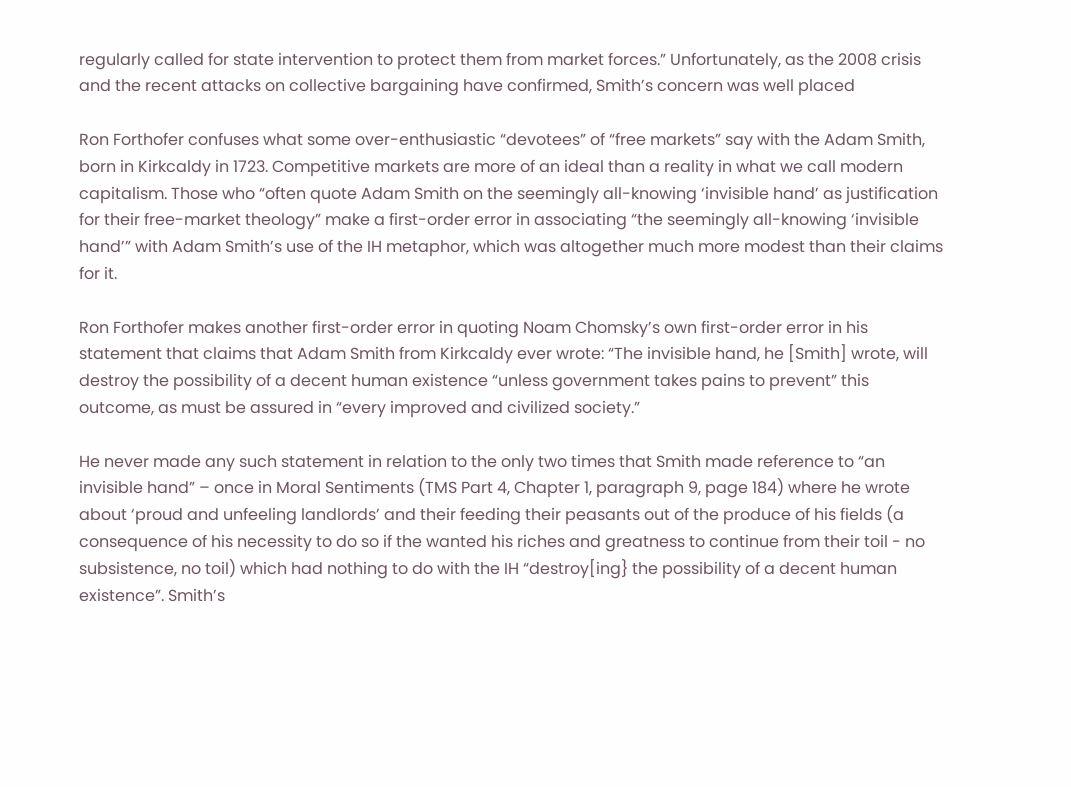regularly called for state intervention to protect them from market forces.” Unfortunately, as the 2008 crisis and the recent attacks on collective bargaining have confirmed, Smith’s concern was well placed

Ron Forthofer confuses what some over-enthusiastic “devotees” of “free markets” say with the Adam Smith, born in Kirkcaldy in 1723. Competitive markets are more of an ideal than a reality in what we call modern capitalism. Those who “often quote Adam Smith on the seemingly all-knowing ‘invisible hand’ as justification for their free-market theology” make a first-order error in associating “the seemingly all-knowing ‘invisible hand’” with Adam Smith’s use of the IH metaphor, which was altogether much more modest than their claims for it.

Ron Forthofer makes another first-order error in quoting Noam Chomsky’s own first-order error in his statement that claims that Adam Smith from Kirkcaldy ever wrote: “The invisible hand, he [Smith] wrote, will destroy the possibility of a decent human existence “unless government takes pains to prevent” this outcome, as must be assured in “every improved and civilized society.”

He never made any such statement in relation to the only two times that Smith made reference to “an invisible hand” – once in Moral Sentiments (TMS Part 4, Chapter 1, paragraph 9, page 184) where he wrote about ‘proud and unfeeling landlords’ and their feeding their peasants out of the produce of his fields (a consequence of his necessity to do so if the wanted his riches and greatness to continue from their toil - no subsistence, no toil) which had nothing to do with the IH “destroy[ing} the possibility of a decent human existence”. Smith’s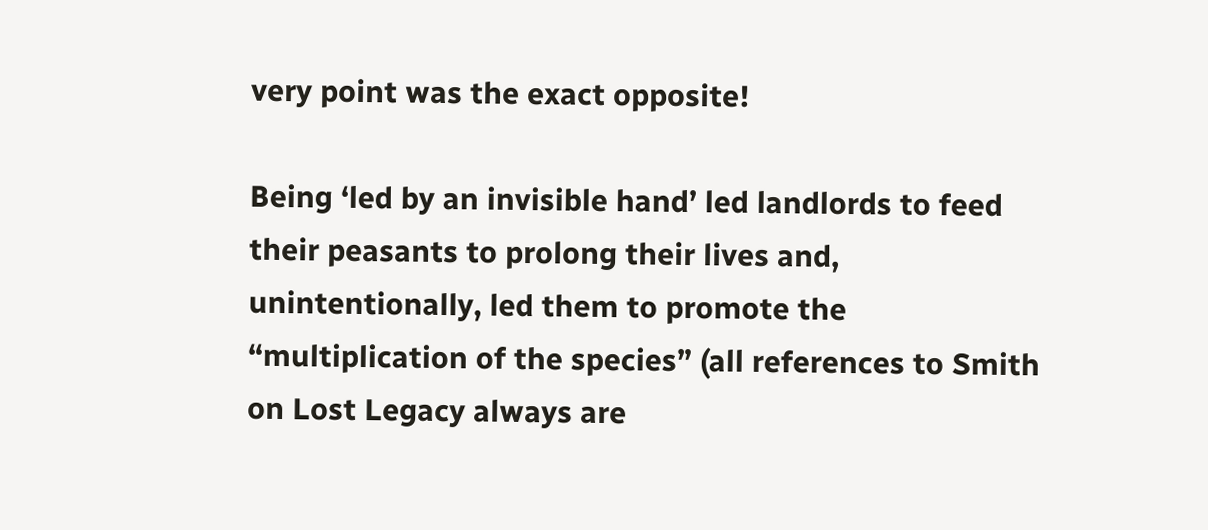very point was the exact opposite!

Being ‘led by an invisible hand’ led landlords to feed their peasants to prolong their lives and, unintentionally, led them to promote the “multiplication of the species” (all references to Smith on Lost Legacy always are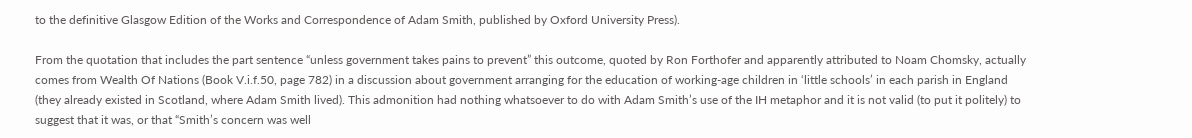to the definitive Glasgow Edition of the Works and Correspondence of Adam Smith, published by Oxford University Press).

From the quotation that includes the part sentence “unless government takes pains to prevent” this outcome, quoted by Ron Forthofer and apparently attributed to Noam Chomsky, actually comes from Wealth Of Nations (Book V.i.f.50, page 782) in a discussion about government arranging for the education of working-age children in ‘little schools’ in each parish in England (they already existed in Scotland, where Adam Smith lived). This admonition had nothing whatsoever to do with Adam Smith’s use of the IH metaphor and it is not valid (to put it politely) to suggest that it was, or that “Smith’s concern was well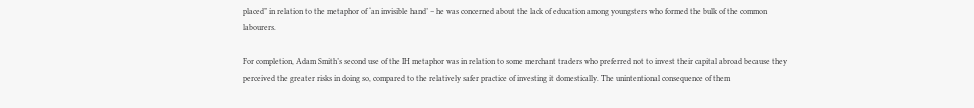placed” in relation to the metaphor of ‘an invisible hand’ – he was concerned about the lack of education among youngsters who formed the bulk of the common labourers.

For completion, Adam Smith’s second use of the IH metaphor was in relation to some merchant traders who preferred not to invest their capital abroad because they perceived the greater risks in doing so, compared to the relatively safer practice of investing it domestically. The unintentional consequence of them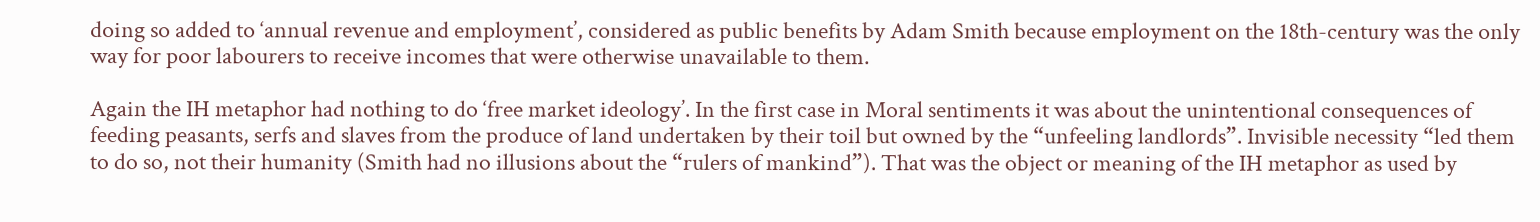doing so added to ‘annual revenue and employment’, considered as public benefits by Adam Smith because employment on the 18th-century was the only way for poor labourers to receive incomes that were otherwise unavailable to them.

Again the IH metaphor had nothing to do ‘free market ideology’. In the first case in Moral sentiments it was about the unintentional consequences of feeding peasants, serfs and slaves from the produce of land undertaken by their toil but owned by the “unfeeling landlords”. Invisible necessity “led them to do so, not their humanity (Smith had no illusions about the “rulers of mankind”). That was the object or meaning of the IH metaphor as used by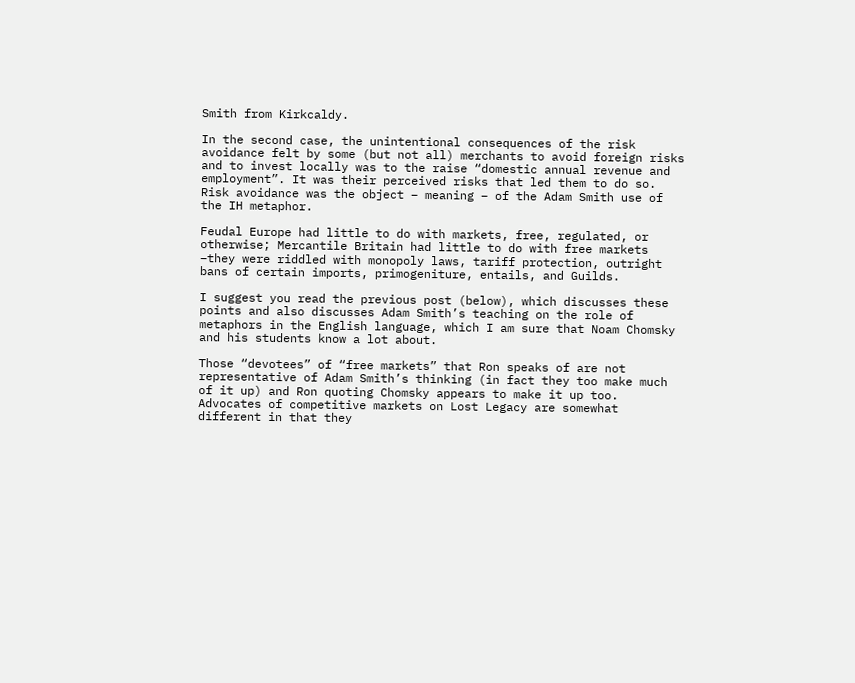Smith from Kirkcaldy.

In the second case, the unintentional consequences of the risk avoidance felt by some (but not all) merchants to avoid foreign risks and to invest locally was to the raise “domestic annual revenue and employment”. It was their perceived risks that led them to do so. Risk avoidance was the object – meaning – of the Adam Smith use of the IH metaphor.

Feudal Europe had little to do with markets, free, regulated, or otherwise; Mercantile Britain had little to do with free markets –they were riddled with monopoly laws, tariff protection, outright bans of certain imports, primogeniture, entails, and Guilds.

I suggest you read the previous post (below), which discusses these points and also discusses Adam Smith’s teaching on the role of metaphors in the English language, which I am sure that Noam Chomsky and his students know a lot about.

Those “devotees” of “free markets” that Ron speaks of are not representative of Adam Smith’s thinking (in fact they too make much of it up) and Ron quoting Chomsky appears to make it up too. Advocates of competitive markets on Lost Legacy are somewhat different in that they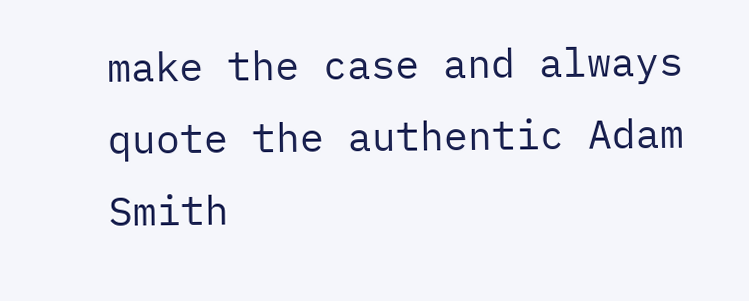make the case and always quote the authentic Adam Smith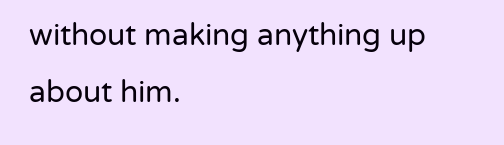without making anything up about him.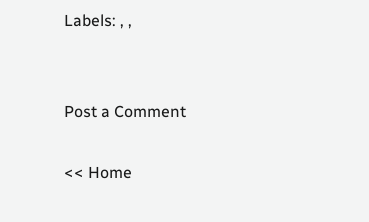Labels: , ,


Post a Comment

<< Home